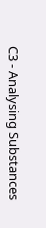C3 - Analysing Substances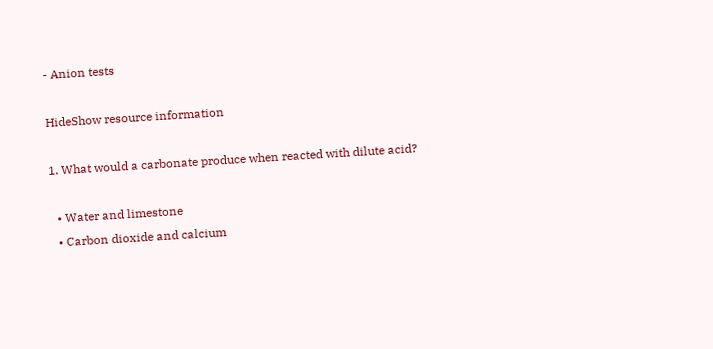- Anion tests

HideShow resource information

1. What would a carbonate produce when reacted with dilute acid?

  • Water and limestone
  • Carbon dioxide and calcium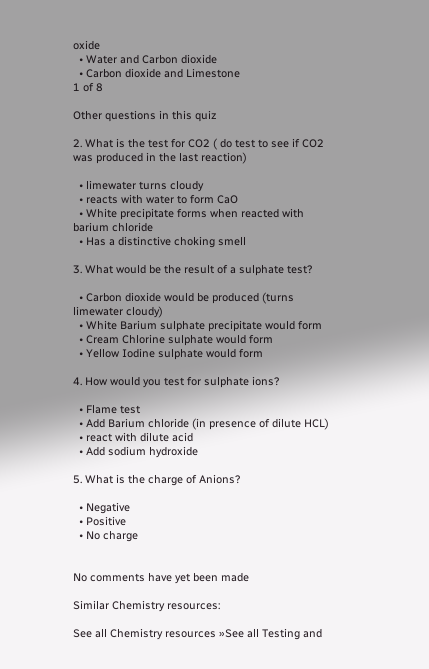oxide
  • Water and Carbon dioxide
  • Carbon dioxide and Limestone
1 of 8

Other questions in this quiz

2. What is the test for CO2 ( do test to see if CO2 was produced in the last reaction)

  • limewater turns cloudy
  • reacts with water to form CaO
  • White precipitate forms when reacted with barium chloride
  • Has a distinctive choking smell

3. What would be the result of a sulphate test?

  • Carbon dioxide would be produced (turns limewater cloudy)
  • White Barium sulphate precipitate would form
  • Cream Chlorine sulphate would form
  • Yellow Iodine sulphate would form

4. How would you test for sulphate ions?

  • Flame test
  • Add Barium chloride (in presence of dilute HCL)
  • react with dilute acid
  • Add sodium hydroxide

5. What is the charge of Anions?

  • Negative
  • Positive
  • No charge


No comments have yet been made

Similar Chemistry resources:

See all Chemistry resources »See all Testing and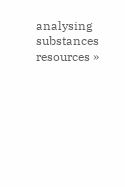analysing substances resources »